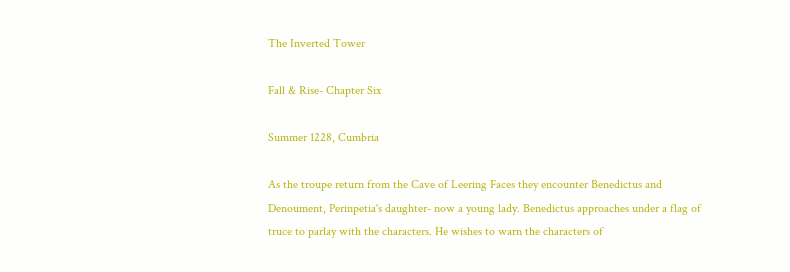The Inverted Tower

Fall & Rise- Chapter Six

Summer 1228, Cumbria

As the troupe return from the Cave of Leering Faces they encounter Benedictus and Denoument, Perinpetia's daughter- now a young lady. Benedictus approaches under a flag of truce to parlay with the characters. He wishes to warn the characters of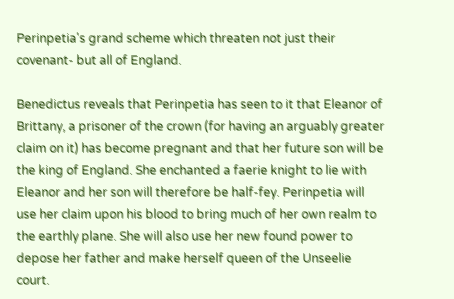Perinpetia's grand scheme which threaten not just their covenant- but all of England.

Benedictus reveals that Perinpetia has seen to it that Eleanor of Brittany, a prisoner of the crown (for having an arguably greater claim on it) has become pregnant and that her future son will be the king of England. She enchanted a faerie knight to lie with Eleanor and her son will therefore be half-fey. Perinpetia will use her claim upon his blood to bring much of her own realm to the earthly plane. She will also use her new found power to depose her father and make herself queen of the Unseelie court.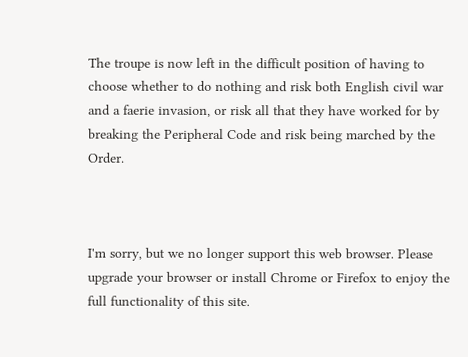The troupe is now left in the difficult position of having to choose whether to do nothing and risk both English civil war and a faerie invasion, or risk all that they have worked for by breaking the Peripheral Code and risk being marched by the Order.



I'm sorry, but we no longer support this web browser. Please upgrade your browser or install Chrome or Firefox to enjoy the full functionality of this site.